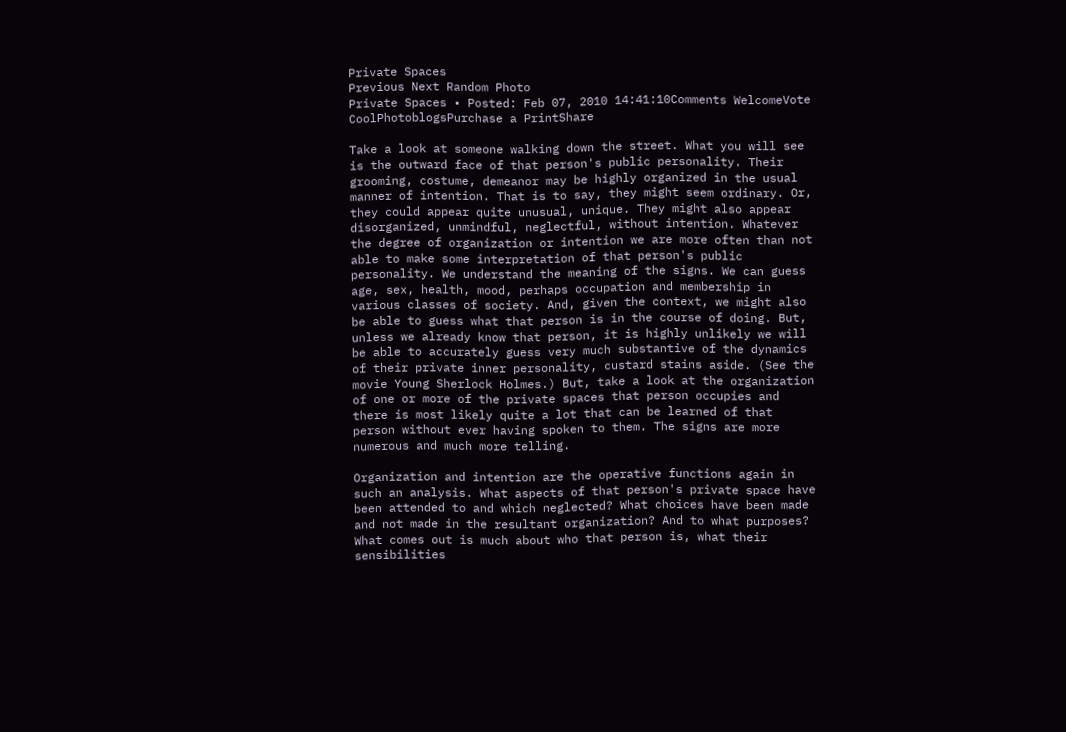Private Spaces
Previous Next Random Photo
Private Spaces • Posted: Feb 07, 2010 14:41:10Comments WelcomeVote CoolPhotoblogsPurchase a PrintShare

Take a look at someone walking down the street. What you will see is the outward face of that person's public personality. Their grooming, costume, demeanor may be highly organized in the usual manner of intention. That is to say, they might seem ordinary. Or, they could appear quite unusual, unique. They might also appear disorganized, unmindful, neglectful, without intention. Whatever the degree of organization or intention we are more often than not able to make some interpretation of that person's public personality. We understand the meaning of the signs. We can guess age, sex, health, mood, perhaps occupation and membership in various classes of society. And, given the context, we might also be able to guess what that person is in the course of doing. But, unless we already know that person, it is highly unlikely we will be able to accurately guess very much substantive of the dynamics of their private inner personality, custard stains aside. (See the movie Young Sherlock Holmes.) But, take a look at the organization of one or more of the private spaces that person occupies and there is most likely quite a lot that can be learned of that person without ever having spoken to them. The signs are more numerous and much more telling.

Organization and intention are the operative functions again in such an analysis. What aspects of that person's private space have been attended to and which neglected? What choices have been made and not made in the resultant organization? And to what purposes? What comes out is much about who that person is, what their sensibilities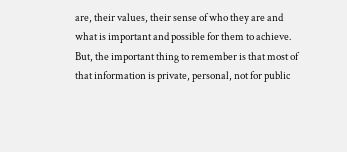are, their values, their sense of who they are and what is important and possible for them to achieve. But, the important thing to remember is that most of that information is private, personal, not for public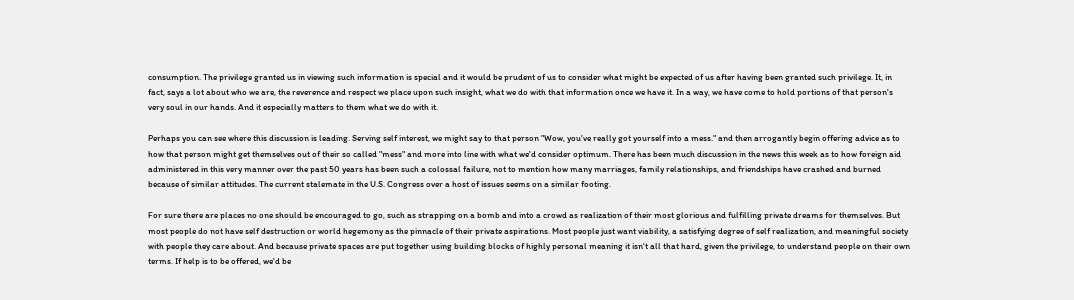consumption. The privilege granted us in viewing such information is special and it would be prudent of us to consider what might be expected of us after having been granted such privilege. It, in fact, says a lot about who we are, the reverence and respect we place upon such insight, what we do with that information once we have it. In a way, we have come to hold portions of that person's very soul in our hands. And it especially matters to them what we do with it.

Perhaps you can see where this discussion is leading. Serving self interest, we might say to that person "Wow, you've really got yourself into a mess." and then arrogantly begin offering advice as to how that person might get themselves out of their so called "mess" and more into line with what we'd consider optimum. There has been much discussion in the news this week as to how foreign aid administered in this very manner over the past 50 years has been such a colossal failure, not to mention how many marriages, family relationships, and friendships have crashed and burned because of similar attitudes. The current stalemate in the U.S. Congress over a host of issues seems on a similar footing.

For sure there are places no one should be encouraged to go, such as strapping on a bomb and into a crowd as realization of their most glorious and fulfilling private dreams for themselves. But most people do not have self destruction or world hegemony as the pinnacle of their private aspirations. Most people just want viability, a satisfying degree of self realization, and meaningful society with people they care about. And because private spaces are put together using building blocks of highly personal meaning it isn't all that hard, given the privilege, to understand people on their own terms. If help is to be offered, we'd be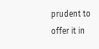prudent to offer it in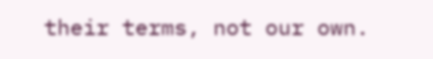their terms, not our own.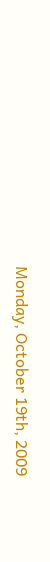Monday, October 19th, 2009